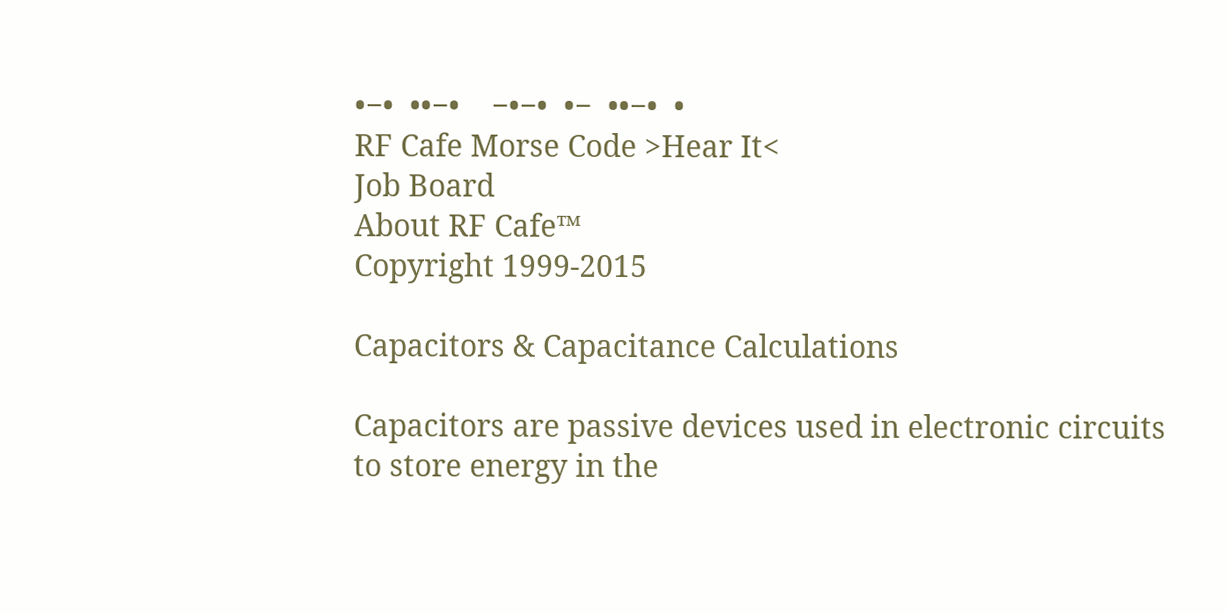•−•  ••−•    −•−•  •−  ••−•  •
RF Cafe Morse Code >Hear It<
Job Board
About RF Cafe™
Copyright 1999-2015

Capacitors & Capacitance Calculations

Capacitors are passive devices used in electronic circuits to store energy in the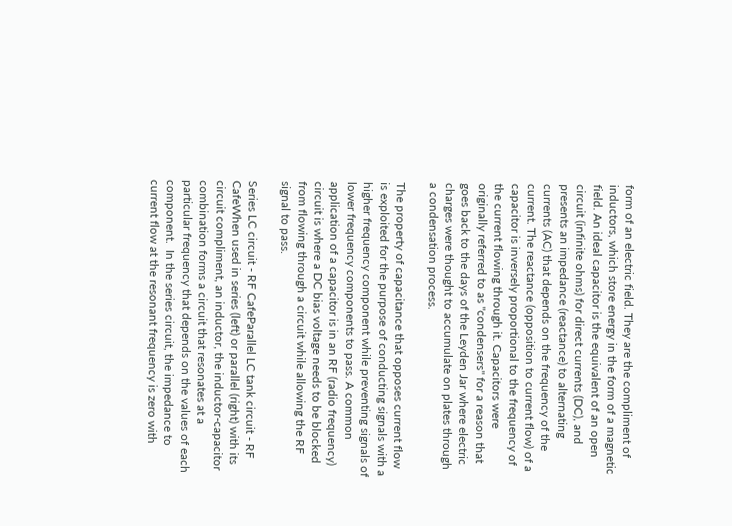form of an electric field. They are the compliment of inductors, which store energy in the form of a magnetic field. An ideal capacitor is the equivalent of an open circuit (infinite ohms) for direct currents (DC), and presents an impedance (reactance) to alternating currents (AC) that depends on the frequency of the current. The reactance (opposition to current flow) of a capacitor is inversely proportional to the frequency of the current flowing through it. Capacitors were originally referred to as "condensers" for a reason that goes back to the days of the Leyden Jar where electric charges were thought to accumulate on plates through a condensation process.

The property of capacitance that opposes current flow is exploited for the purpose of conducting signals with a higher frequency component while preventing signals of lower frequency components to pass. A common application of a capacitor is in an RF (radio frequency) circuit is where a DC bias voltage needs to be blocked from flowing through a circuit while allowing the RF signal to pass.

Series LC circuit - RF CafeParallel LC tank circuit - RF CafeWhen used in series (left) or parallel (right) with its circuit compliment, an inductor, the inductor-capacitor combination forms a circuit that resonates at a particular frequency that depends on the values of each component.  In the series circuit, the impedance to current flow at the resonant frequency is zero with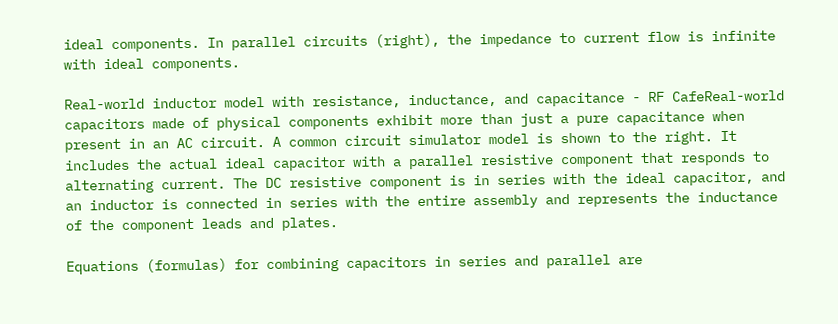ideal components. In parallel circuits (right), the impedance to current flow is infinite with ideal components.

Real-world inductor model with resistance, inductance, and capacitance - RF CafeReal-world capacitors made of physical components exhibit more than just a pure capacitance when present in an AC circuit. A common circuit simulator model is shown to the right. It includes the actual ideal capacitor with a parallel resistive component that responds to alternating current. The DC resistive component is in series with the ideal capacitor, and an inductor is connected in series with the entire assembly and represents the inductance of the component leads and plates.

Equations (formulas) for combining capacitors in series and parallel are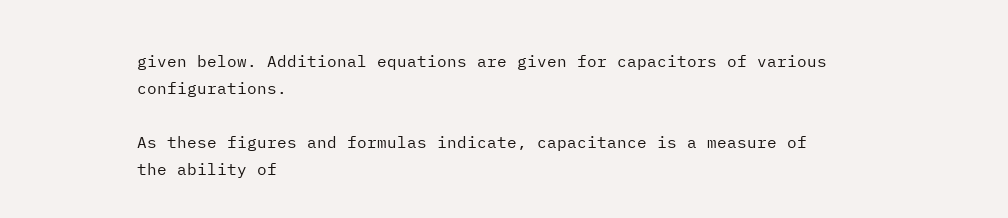given below. Additional equations are given for capacitors of various configurations.

As these figures and formulas indicate, capacitance is a measure of the ability of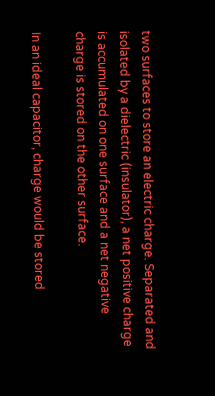two surfaces to store an electric charge. Separated and isolated by a dielectric (insulator), a net positive charge is accumulated on one surface and a net negative charge is stored on the other surface.

In an ideal capacitor, charge would be stored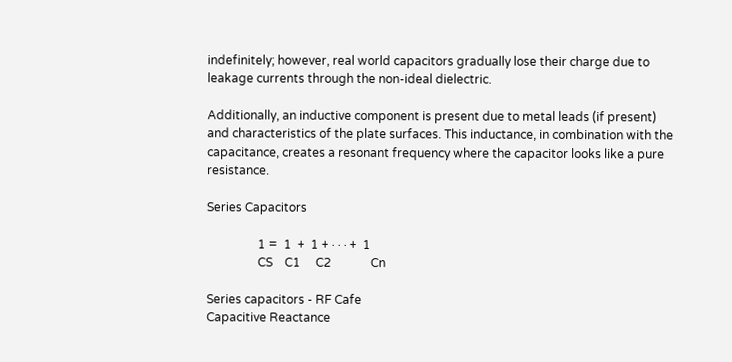indefinitely; however, real world capacitors gradually lose their charge due to leakage currents through the non-ideal dielectric.

Additionally, an inductive component is present due to metal leads (if present) and characteristics of the plate surfaces. This inductance, in combination with the capacitance, creates a resonant frequency where the capacitor looks like a pure resistance.

Series Capacitors

                 1 =  1  +  1 + · · · +  1
                 CS    C1     C2             Cn

Series capacitors - RF Cafe
Capacitive Reactance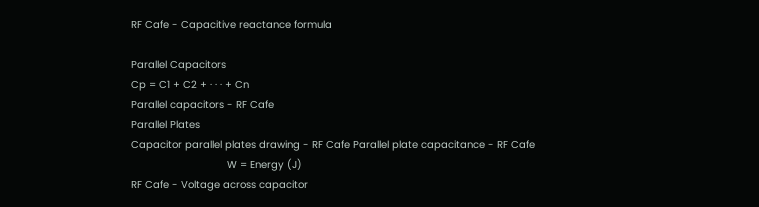RF Cafe - Capacitive reactance formula

Parallel Capacitors
Cp = C1 + C2 + · · · + Cn
Parallel capacitors - RF Cafe
Parallel Plates
Capacitor parallel plates drawing - RF Cafe Parallel plate capacitance - RF Cafe
                                W = Energy (J)
RF Cafe - Voltage across capacitor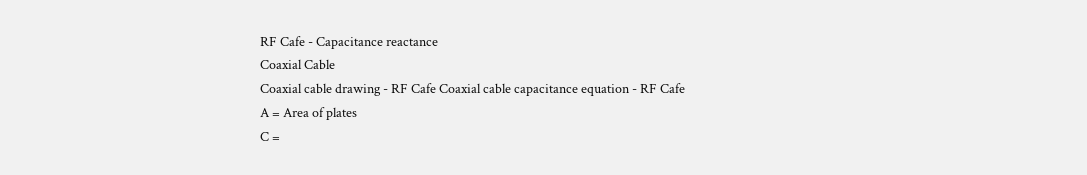RF Cafe - Capacitance reactance
Coaxial Cable
Coaxial cable drawing - RF Cafe Coaxial cable capacitance equation - RF Cafe
A = Area of plates
C =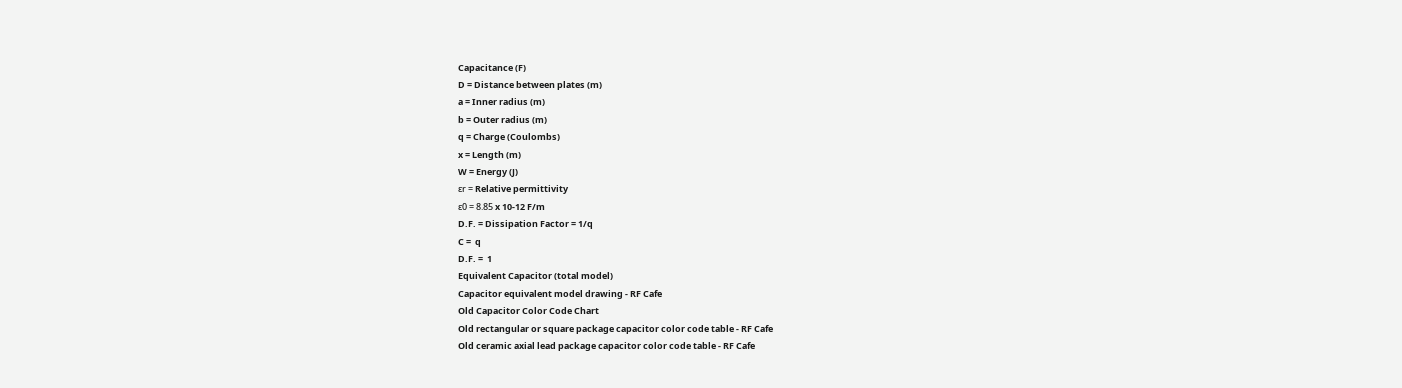Capacitance (F)
D = Distance between plates (m)
a = Inner radius (m)
b = Outer radius (m)
q = Charge (Coulombs)
x = Length (m)
W = Energy (J)
εr = Relative permittivity
ε0 = 8.85 x 10-12 F/m
D.F. = Dissipation Factor = 1/q
C =  q
D.F. =  1
Equivalent Capacitor (total model)
Capacitor equivalent model drawing - RF Cafe
Old Capacitor Color Code Chart
Old rectangular or square package capacitor color code table - RF Cafe
Old ceramic axial lead package capacitor color code table - RF Cafe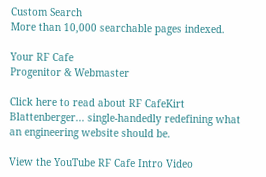Custom Search
More than 10,000 searchable pages indexed.

Your RF Cafe
Progenitor & Webmaster

Click here to read about RF CafeKirt Blattenberger... single-handedly redefining what an engineering website should be.

View the YouTube RF Cafe Intro Video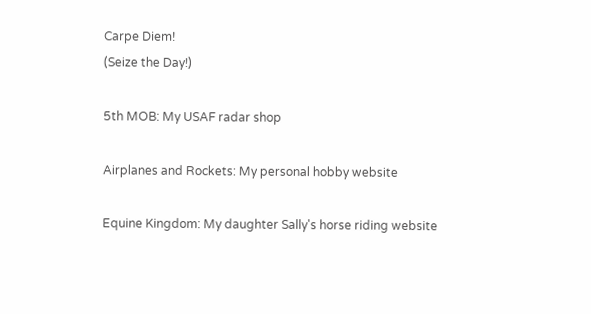Carpe Diem!
(Seize the Day!)

5th MOB: My USAF radar shop

Airplanes and Rockets: My personal hobby website

Equine Kingdom: My daughter Sally's horse riding website